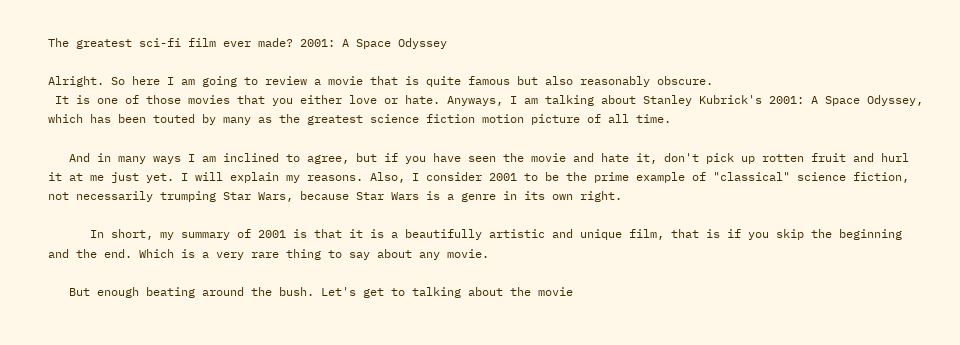The greatest sci-fi film ever made? 2001: A Space Odyssey

Alright. So here I am going to review a movie that is quite famous but also reasonably obscure.
 It is one of those movies that you either love or hate. Anyways, I am talking about Stanley Kubrick's 2001: A Space Odyssey, which has been touted by many as the greatest science fiction motion picture of all time.

   And in many ways I am inclined to agree, but if you have seen the movie and hate it, don't pick up rotten fruit and hurl it at me just yet. I will explain my reasons. Also, I consider 2001 to be the prime example of "classical" science fiction, not necessarily trumping Star Wars, because Star Wars is a genre in its own right.

      In short, my summary of 2001 is that it is a beautifully artistic and unique film, that is if you skip the beginning and the end. Which is a very rare thing to say about any movie.

   But enough beating around the bush. Let's get to talking about the movie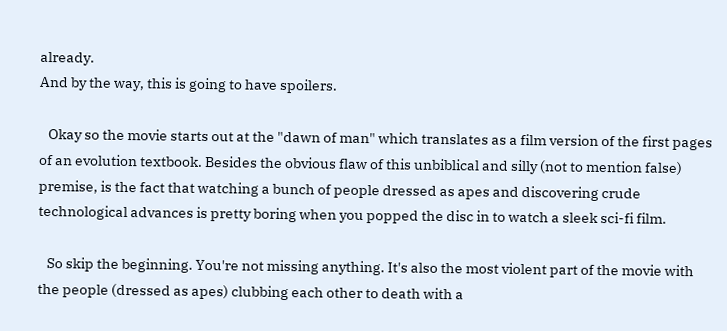already.
And by the way, this is going to have spoilers.

   Okay so the movie starts out at the "dawn of man" which translates as a film version of the first pages of an evolution textbook. Besides the obvious flaw of this unbiblical and silly (not to mention false) premise, is the fact that watching a bunch of people dressed as apes and discovering crude technological advances is pretty boring when you popped the disc in to watch a sleek sci-fi film.

   So skip the beginning. You're not missing anything. It's also the most violent part of the movie with the people (dressed as apes) clubbing each other to death with a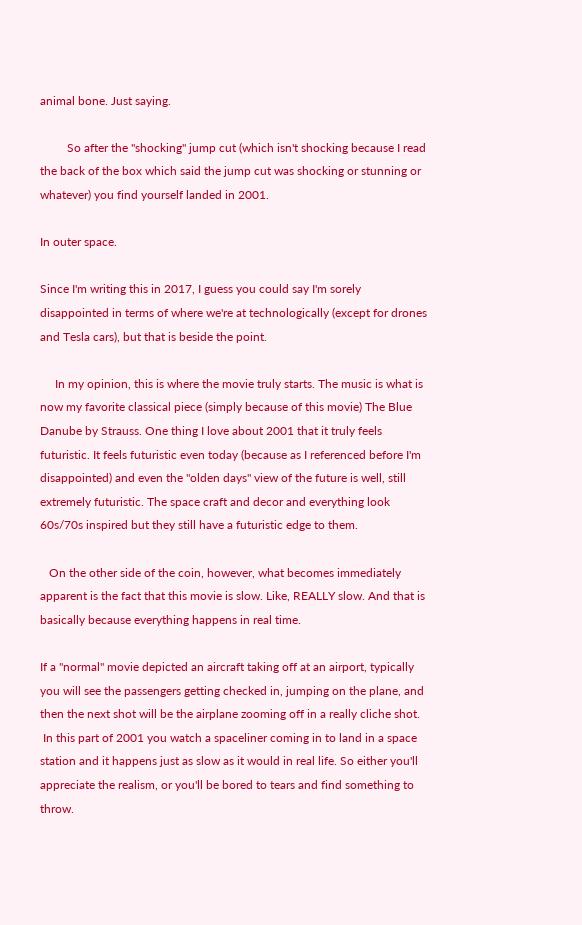animal bone. Just saying.

         So after the "shocking" jump cut (which isn't shocking because I read the back of the box which said the jump cut was shocking or stunning or whatever) you find yourself landed in 2001.

In outer space.

Since I'm writing this in 2017, I guess you could say I'm sorely disappointed in terms of where we're at technologically (except for drones and Tesla cars), but that is beside the point.

     In my opinion, this is where the movie truly starts. The music is what is now my favorite classical piece (simply because of this movie) The Blue Danube by Strauss. One thing I love about 2001 that it truly feels futuristic. It feels futuristic even today (because as I referenced before I'm disappointed) and even the "olden days" view of the future is well, still extremely futuristic. The space craft and decor and everything look 60s/70s inspired but they still have a futuristic edge to them.

   On the other side of the coin, however, what becomes immediately apparent is the fact that this movie is slow. Like, REALLY slow. And that is basically because everything happens in real time.

If a "normal" movie depicted an aircraft taking off at an airport, typically you will see the passengers getting checked in, jumping on the plane, and then the next shot will be the airplane zooming off in a really cliche shot.
 In this part of 2001 you watch a spaceliner coming in to land in a space station and it happens just as slow as it would in real life. So either you'll appreciate the realism, or you'll be bored to tears and find something to throw.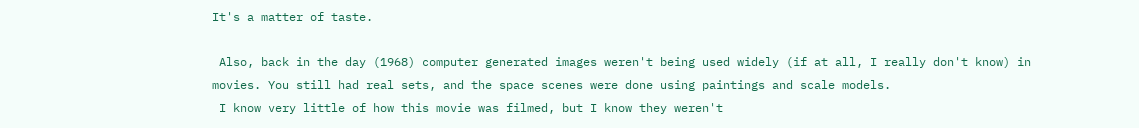It's a matter of taste.

 Also, back in the day (1968) computer generated images weren't being used widely (if at all, I really don't know) in movies. You still had real sets, and the space scenes were done using paintings and scale models.
 I know very little of how this movie was filmed, but I know they weren't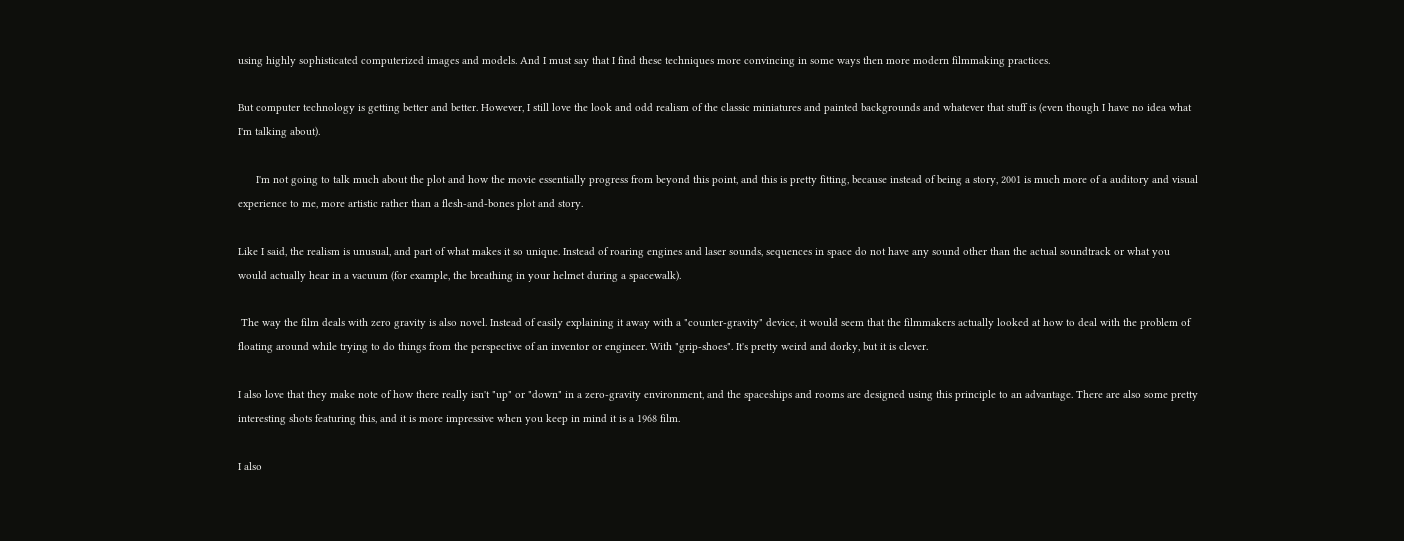using highly sophisticated computerized images and models. And I must say that I find these techniques more convincing in some ways then more modern filmmaking practices.

But computer technology is getting better and better. However, I still love the look and odd realism of the classic miniatures and painted backgrounds and whatever that stuff is (even though I have no idea what I'm talking about).

      I'm not going to talk much about the plot and how the movie essentially progress from beyond this point, and this is pretty fitting, because instead of being a story, 2001 is much more of a auditory and visual experience to me, more artistic rather than a flesh-and-bones plot and story.

Like I said, the realism is unusual, and part of what makes it so unique. Instead of roaring engines and laser sounds, sequences in space do not have any sound other than the actual soundtrack or what you would actually hear in a vacuum (for example, the breathing in your helmet during a spacewalk).

 The way the film deals with zero gravity is also novel. Instead of easily explaining it away with a "counter-gravity" device, it would seem that the filmmakers actually looked at how to deal with the problem of floating around while trying to do things from the perspective of an inventor or engineer. With "grip-shoes". It's pretty weird and dorky, but it is clever.

I also love that they make note of how there really isn't "up" or "down" in a zero-gravity environment, and the spaceships and rooms are designed using this principle to an advantage. There are also some pretty interesting shots featuring this, and it is more impressive when you keep in mind it is a 1968 film.

I also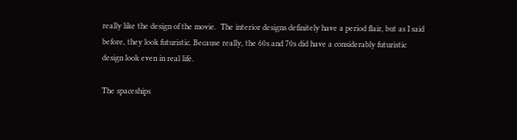really like the design of the movie.  The interior designs definitely have a period flair, but as I said before, they look futuristic. Because really, the 60s and 70s did have a considerably futuristic design look even in real life.

The spaceships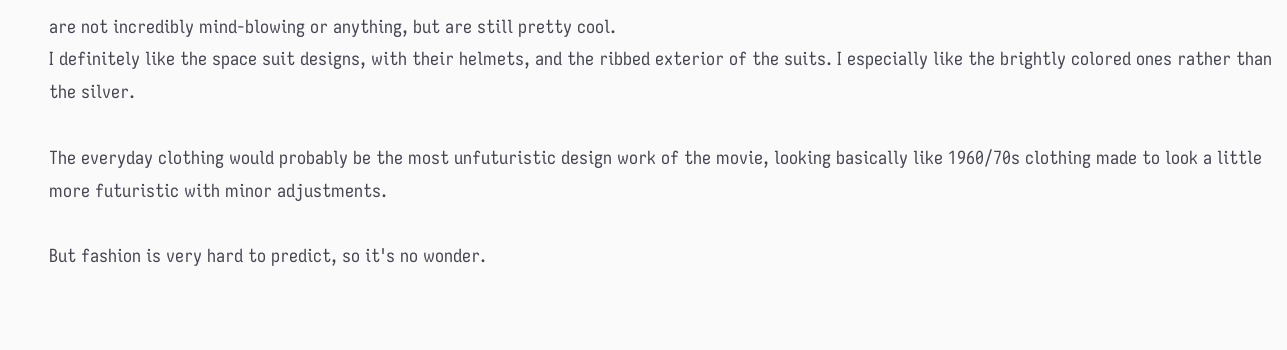are not incredibly mind-blowing or anything, but are still pretty cool.
I definitely like the space suit designs, with their helmets, and the ribbed exterior of the suits. I especially like the brightly colored ones rather than the silver.

The everyday clothing would probably be the most unfuturistic design work of the movie, looking basically like 1960/70s clothing made to look a little more futuristic with minor adjustments.

But fashion is very hard to predict, so it's no wonder.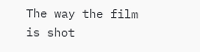The way the film is shot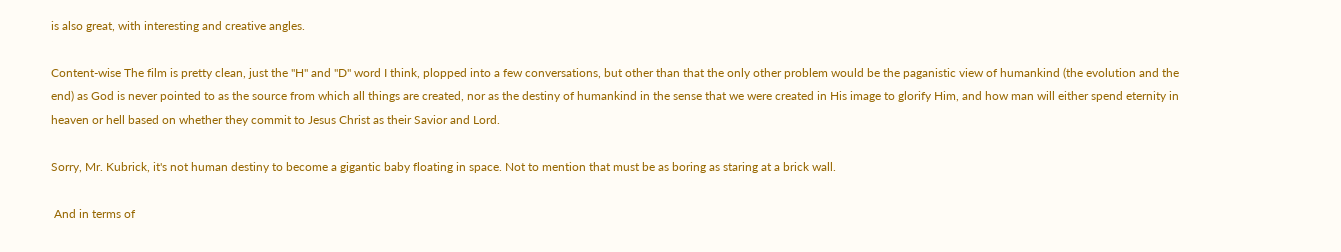is also great, with interesting and creative angles.

Content-wise The film is pretty clean, just the "H" and "D" word I think, plopped into a few conversations, but other than that the only other problem would be the paganistic view of humankind (the evolution and the end) as God is never pointed to as the source from which all things are created, nor as the destiny of humankind in the sense that we were created in His image to glorify Him, and how man will either spend eternity in heaven or hell based on whether they commit to Jesus Christ as their Savior and Lord.

Sorry, Mr. Kubrick, it's not human destiny to become a gigantic baby floating in space. Not to mention that must be as boring as staring at a brick wall.

 And in terms of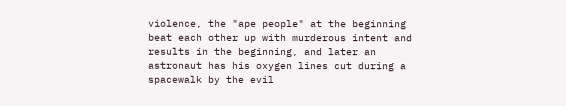violence, the "ape people" at the beginning beat each other up with murderous intent and results in the beginning, and later an astronaut has his oxygen lines cut during a spacewalk by the evil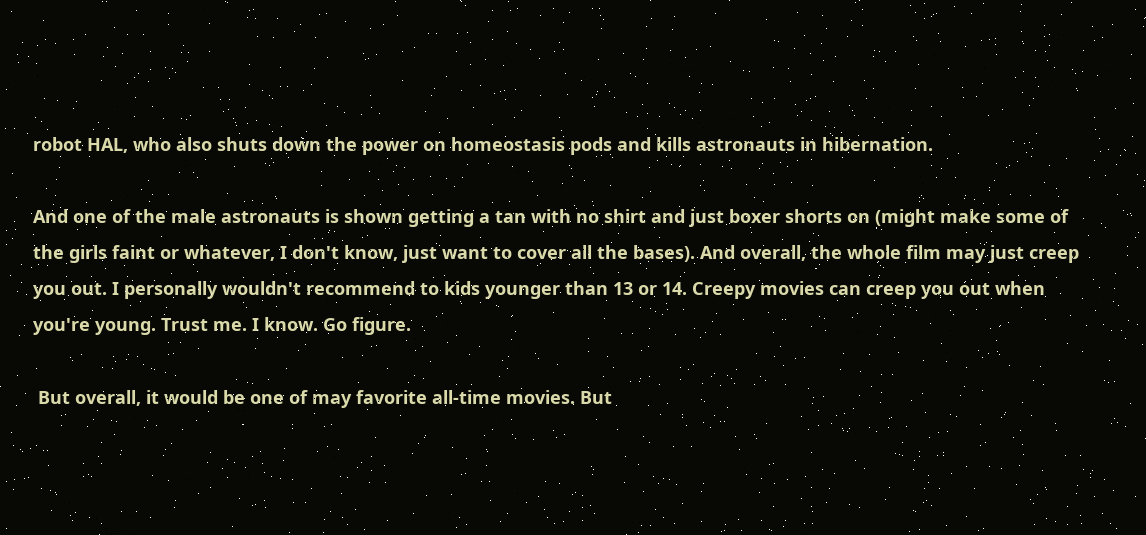robot HAL, who also shuts down the power on homeostasis pods and kills astronauts in hibernation.

And one of the male astronauts is shown getting a tan with no shirt and just boxer shorts on (might make some of the girls faint or whatever, I don't know, just want to cover all the bases). And overall, the whole film may just creep you out. I personally wouldn't recommend to kids younger than 13 or 14. Creepy movies can creep you out when you're young. Trust me. I know. Go figure.

 But overall, it would be one of may favorite all-time movies. But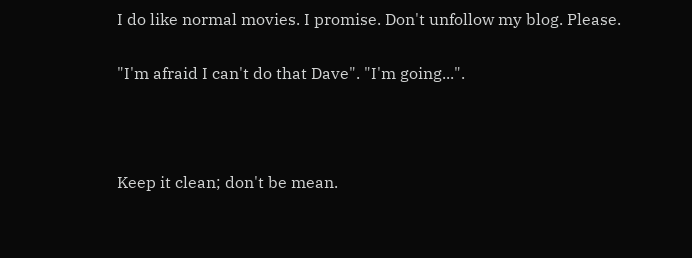I do like normal movies. I promise. Don't unfollow my blog. Please.

"I'm afraid I can't do that Dave". "I'm going...".



Keep it clean; don't be mean.